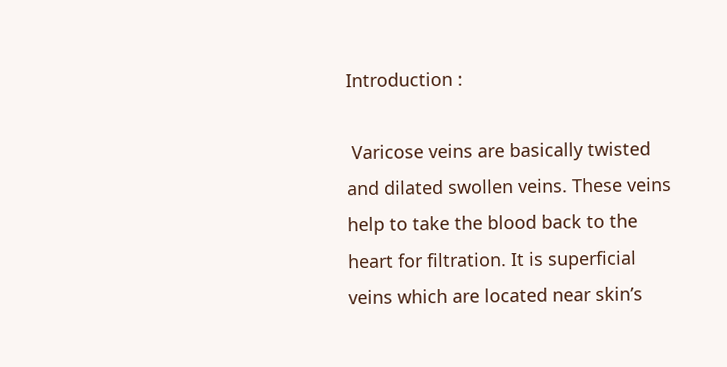Introduction :

 Varicose veins are basically twisted and dilated swollen veins. These veins help to take the blood back to the heart for filtration. It is superficial veins which are located near skin’s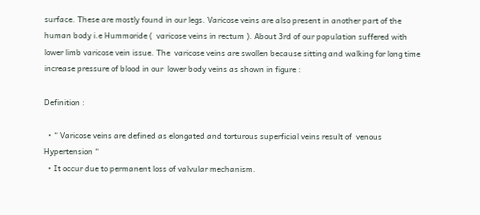surface. These are mostly found in our legs. Varicose veins are also present in another part of the human body i.e Hummoride (  varicose veins in rectum ). About 3rd of our population suffered with lower limb varicose vein issue. The  varicose veins are swollen because sitting and walking for long time increase pressure of blood in our  lower body veins as shown in figure :

Definition :

  • “ Varicose veins are defined as elongated and torturous superficial veins result of  venous Hypertension “
  • It occur due to permanent loss of valvular mechanism.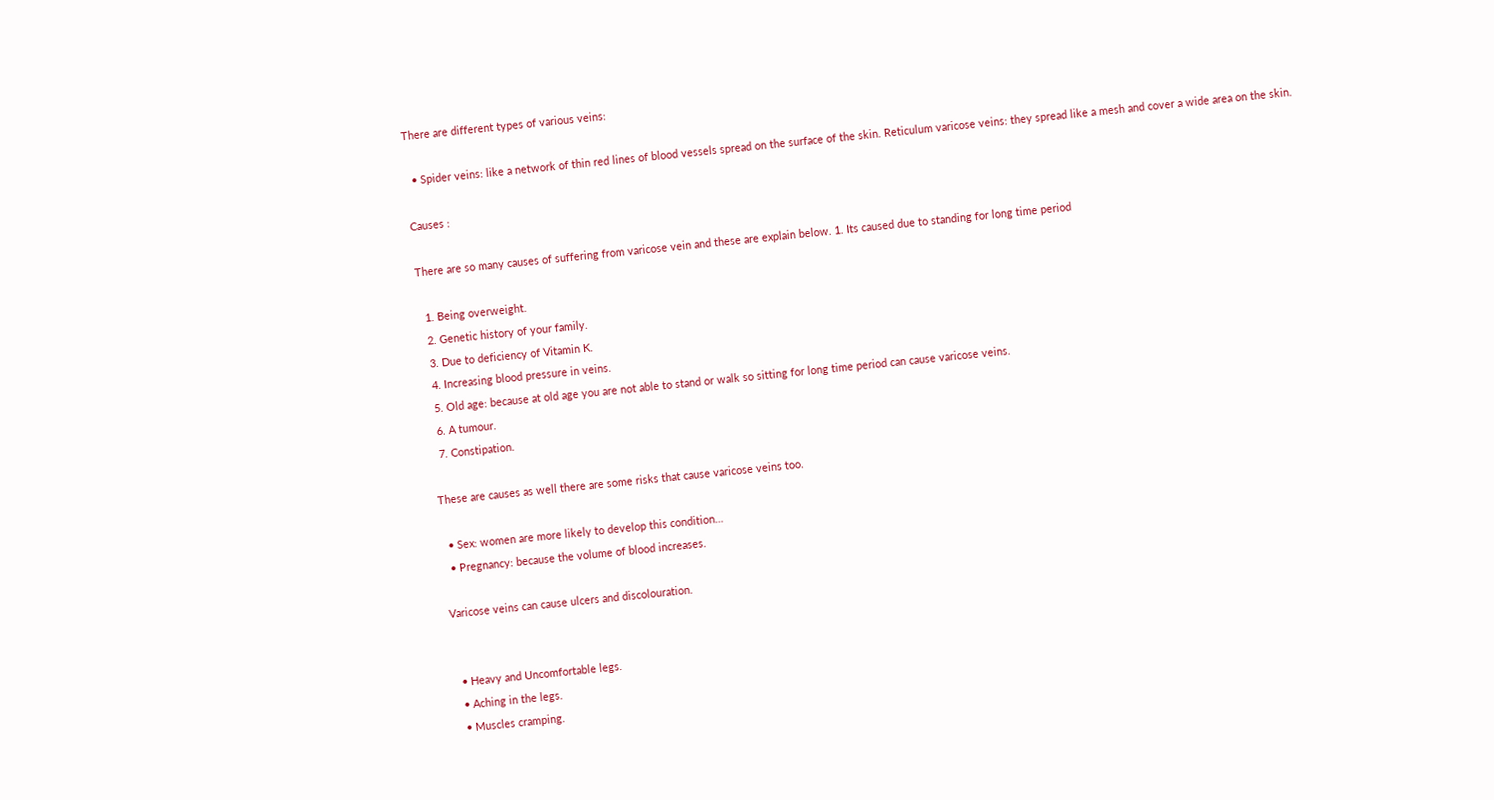There are different types of various veins:

  • Spider veins: like a network of thin red lines of blood vessels spread on the surface of the skin. Reticulum varicose veins: they spread like a mesh and cover a wide area on the skin.

Causes :

There are so many causes of suffering from varicose vein and these are explain below. 1. Its caused due to standing for long time period

  1. Being overweight.
  2. Genetic history of your family.
  3. Due to deficiency of Vitamin K.
  4. Increasing blood pressure in veins.
  5. Old age: because at old age you are not able to stand or walk so sitting for long time period can cause varicose veins.
  6. A tumour.
  7. Constipation.

These are causes as well there are some risks that cause varicose veins too.

  • Sex: women are more likely to develop this condition…
  • Pregnancy: because the volume of blood increases.

Varicose veins can cause ulcers and discolouration.


  • Heavy and Uncomfortable legs.
  • Aching in the legs.
  • Muscles cramping.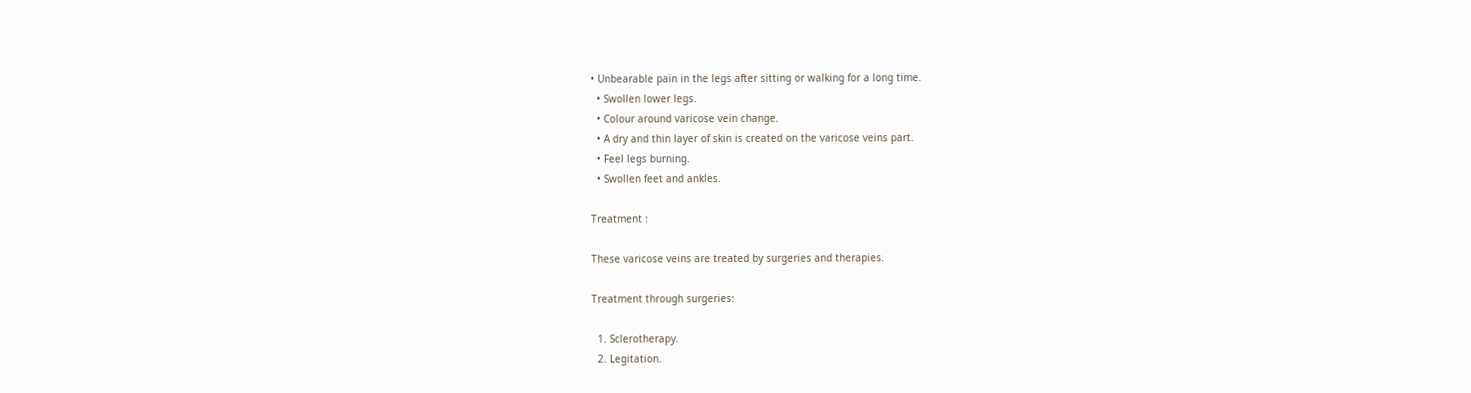• Unbearable pain in the legs after sitting or walking for a long time.
  • Swollen lower legs.
  • Colour around varicose vein change.
  • A dry and thin layer of skin is created on the varicose veins part.
  • Feel legs burning.
  • Swollen feet and ankles.

Treatment :

These varicose veins are treated by surgeries and therapies.

Treatment through surgeries:

  1. Sclerotherapy.
  2. Legitation.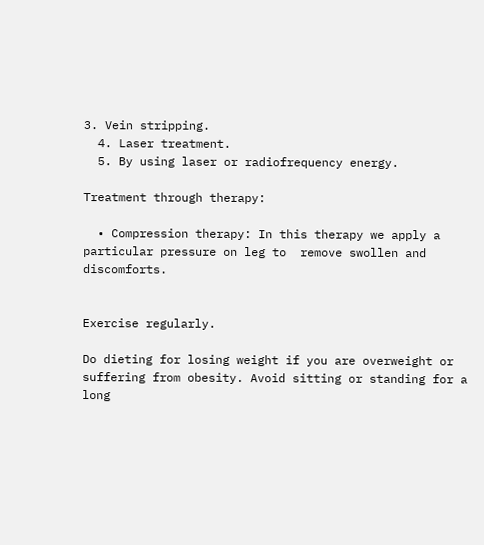3. Vein stripping.
  4. Laser treatment.
  5. By using laser or radiofrequency energy.

Treatment through therapy:

  • Compression therapy: In this therapy we apply a particular pressure on leg to  remove swollen and discomforts.


Exercise regularly.

Do dieting for losing weight if you are overweight or suffering from obesity. Avoid sitting or standing for a long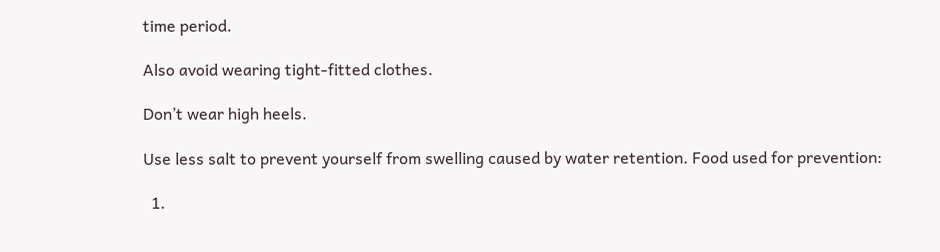time period.

Also avoid wearing tight-fitted clothes.

Don’t wear high heels.

Use less salt to prevent yourself from swelling caused by water retention. Food used for prevention:

  1.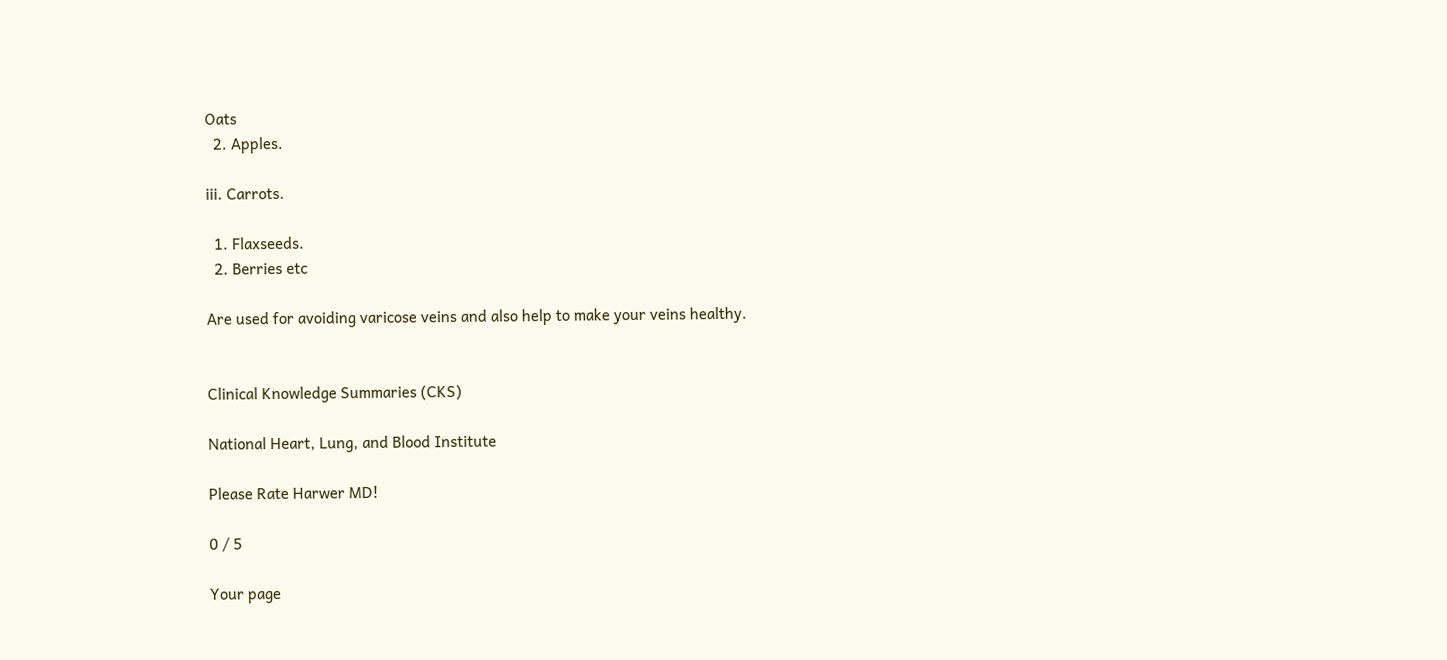Oats
  2. Apples.

iii. Carrots.

  1. Flaxseeds.
  2. Berries etc

Are used for avoiding varicose veins and also help to make your veins healthy.


Clinical Knowledge Summaries (CKS)

National Heart, Lung, and Blood Institute

Please Rate Harwer MD!

0 / 5

Your page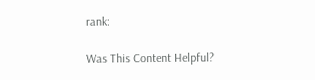rank:

Was This Content Helpful?